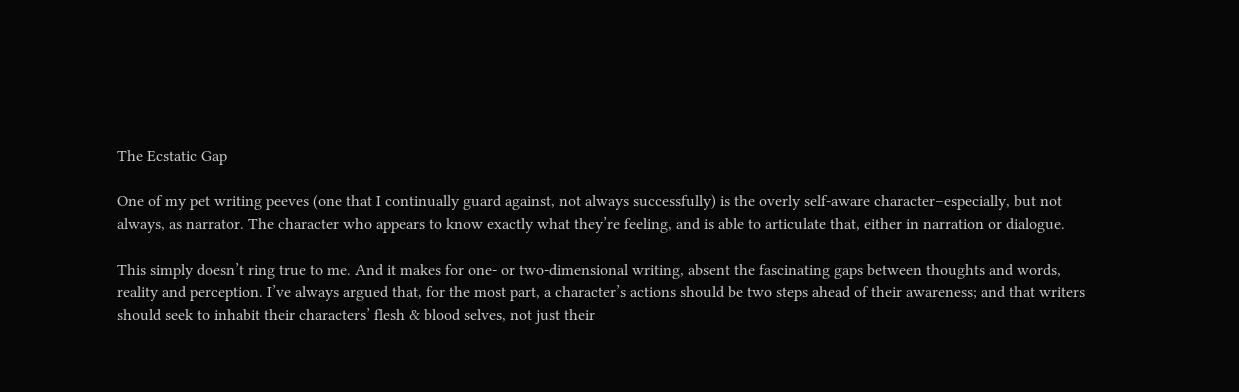The Ecstatic Gap

One of my pet writing peeves (one that I continually guard against, not always successfully) is the overly self-aware character–especially, but not always, as narrator. The character who appears to know exactly what they’re feeling, and is able to articulate that, either in narration or dialogue.

This simply doesn’t ring true to me. And it makes for one- or two-dimensional writing, absent the fascinating gaps between thoughts and words, reality and perception. I’ve always argued that, for the most part, a character’s actions should be two steps ahead of their awareness; and that writers should seek to inhabit their characters’ flesh & blood selves, not just their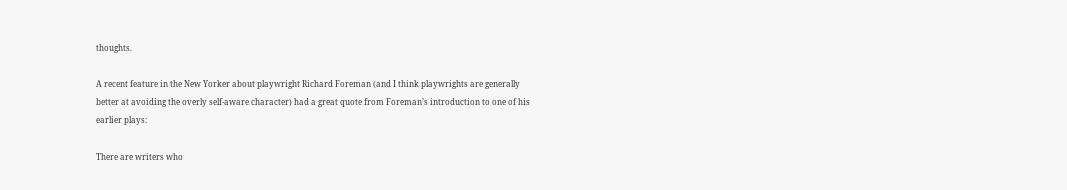thoughts.

A recent feature in the New Yorker about playwright Richard Foreman (and I think playwrights are generally better at avoiding the overly self-aware character) had a great quote from Foreman’s introduction to one of his earlier plays:

There are writers who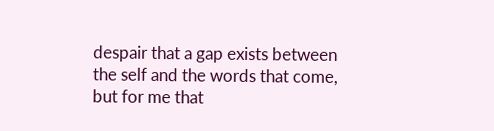despair that a gap exists between the self and the words that come, but for me that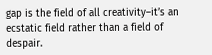gap is the field of all creativity–it’s an ecstatic field rather than a field of despair.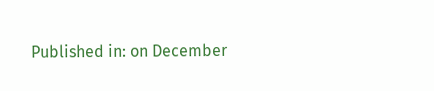Published in: on December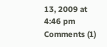13, 2009 at 4:46 pm  Comments (1)